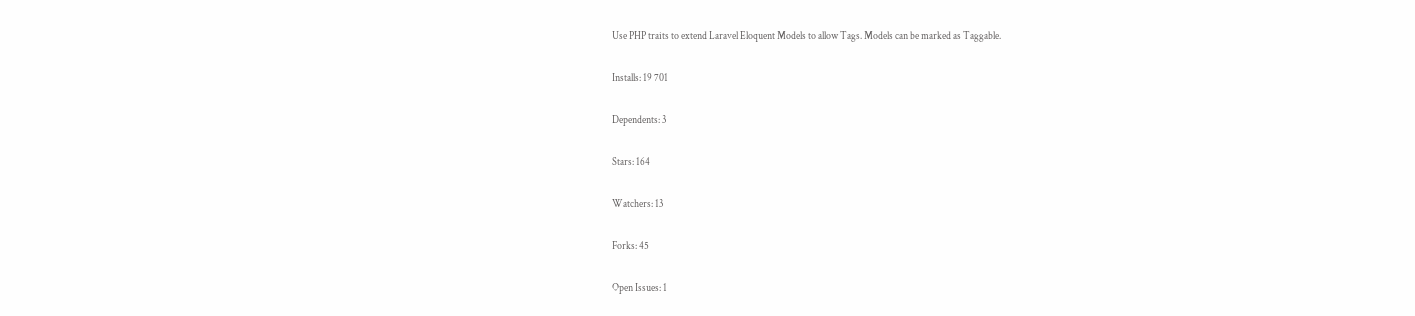Use PHP traits to extend Laravel Eloquent Models to allow Tags. Models can be marked as Taggable.

Installs: 19 701

Dependents: 3

Stars: 164

Watchers: 13

Forks: 45

Open Issues: 1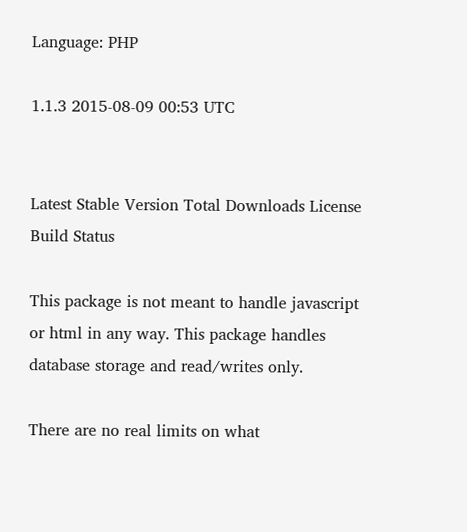Language: PHP

1.1.3 2015-08-09 00:53 UTC


Latest Stable Version Total Downloads License Build Status

This package is not meant to handle javascript or html in any way. This package handles database storage and read/writes only.

There are no real limits on what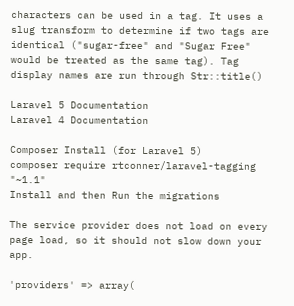characters can be used in a tag. It uses a slug transform to determine if two tags are identical ("sugar-free" and "Sugar Free" would be treated as the same tag). Tag display names are run through Str::title()

Laravel 5 Documentation
Laravel 4 Documentation

Composer Install (for Laravel 5)
composer require rtconner/laravel-tagging "~1.1"
Install and then Run the migrations

The service provider does not load on every page load, so it should not slow down your app.

'providers' => array(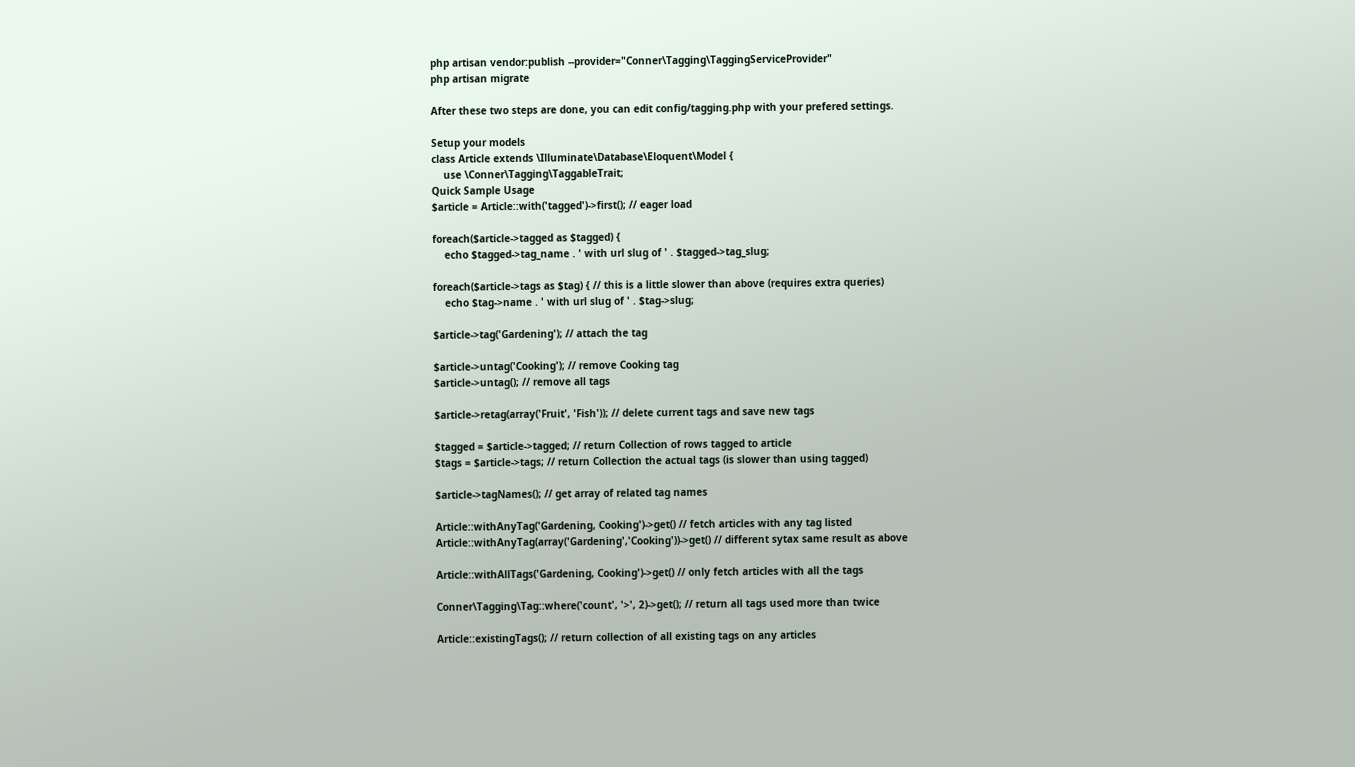php artisan vendor:publish --provider="Conner\Tagging\TaggingServiceProvider"
php artisan migrate

After these two steps are done, you can edit config/tagging.php with your prefered settings.

Setup your models
class Article extends \Illuminate\Database\Eloquent\Model {
    use \Conner\Tagging\TaggableTrait;
Quick Sample Usage
$article = Article::with('tagged')->first(); // eager load

foreach($article->tagged as $tagged) {
    echo $tagged->tag_name . ' with url slug of ' . $tagged->tag_slug;

foreach($article->tags as $tag) { // this is a little slower than above (requires extra queries)
    echo $tag->name . ' with url slug of ' . $tag->slug;

$article->tag('Gardening'); // attach the tag

$article->untag('Cooking'); // remove Cooking tag
$article->untag(); // remove all tags

$article->retag(array('Fruit', 'Fish')); // delete current tags and save new tags

$tagged = $article->tagged; // return Collection of rows tagged to article
$tags = $article->tags; // return Collection the actual tags (is slower than using tagged)

$article->tagNames(); // get array of related tag names

Article::withAnyTag('Gardening, Cooking')->get() // fetch articles with any tag listed
Article::withAnyTag(array('Gardening','Cooking'))->get() // different sytax same result as above

Article::withAllTags('Gardening, Cooking')->get() // only fetch articles with all the tags

Conner\Tagging\Tag::where('count', '>', 2)->get(); // return all tags used more than twice

Article::existingTags(); // return collection of all existing tags on any articles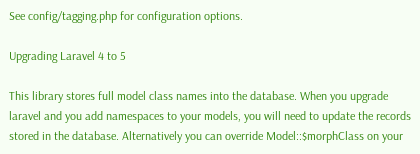See config/tagging.php for configuration options.

Upgrading Laravel 4 to 5

This library stores full model class names into the database. When you upgrade laravel and you add namespaces to your models, you will need to update the records stored in the database. Alternatively you can override Model::$morphClass on your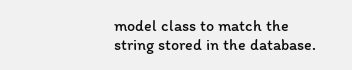model class to match the string stored in the database.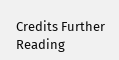Credits Further Reading